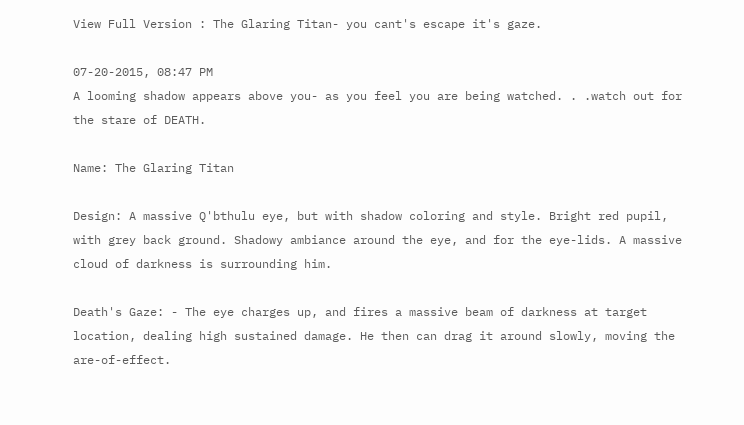View Full Version : The Glaring Titan- you cant's escape it's gaze.

07-20-2015, 08:47 PM
A looming shadow appears above you- as you feel you are being watched. . .watch out for the stare of DEATH.

Name: The Glaring Titan

Design: A massive Q'bthulu eye, but with shadow coloring and style. Bright red pupil, with grey back ground. Shadowy ambiance around the eye, and for the eye-lids. A massive cloud of darkness is surrounding him.

Death's Gaze: - The eye charges up, and fires a massive beam of darkness at target location, dealing high sustained damage. He then can drag it around slowly, moving the are-of-effect.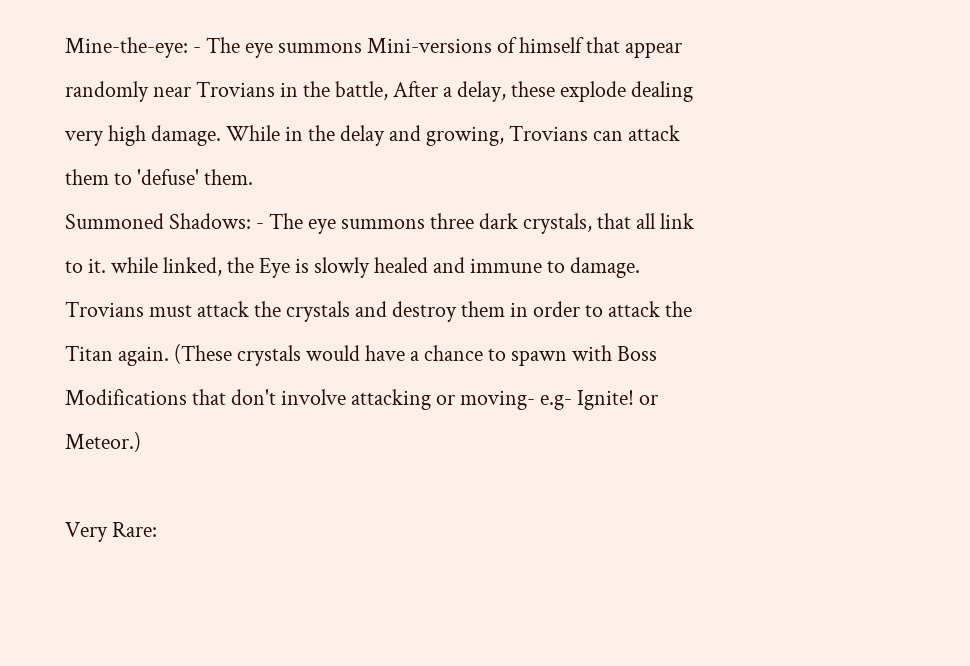Mine-the-eye: - The eye summons Mini-versions of himself that appear randomly near Trovians in the battle, After a delay, these explode dealing very high damage. While in the delay and growing, Trovians can attack them to 'defuse' them.
Summoned Shadows: - The eye summons three dark crystals, that all link to it. while linked, the Eye is slowly healed and immune to damage. Trovians must attack the crystals and destroy them in order to attack the Titan again. (These crystals would have a chance to spawn with Boss Modifications that don't involve attacking or moving- e.g- Ignite! or Meteor.)

Very Rare: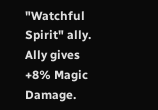"Watchful Spirit" ally. Ally gives +8% Magic Damage.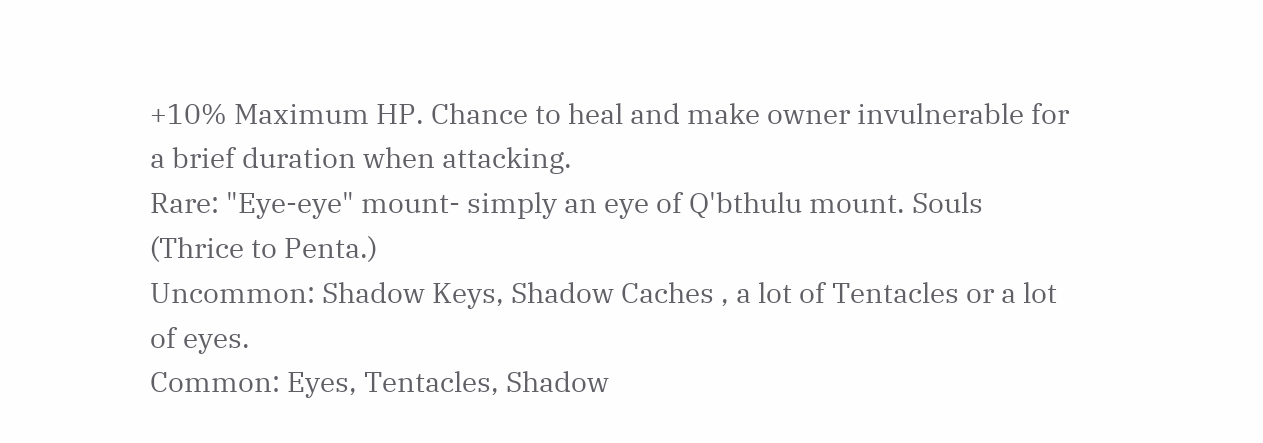+10% Maximum HP. Chance to heal and make owner invulnerable for a brief duration when attacking.
Rare: "Eye-eye" mount- simply an eye of Q'bthulu mount. Souls (Thrice to Penta.)
Uncommon: Shadow Keys, Shadow Caches , a lot of Tentacles or a lot of eyes.
Common: Eyes, Tentacles, Shadow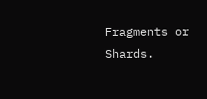Fragments or Shards.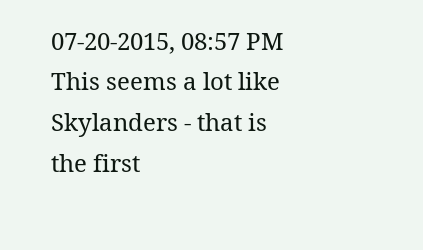07-20-2015, 08:57 PM
This seems a lot like Skylanders - that is the first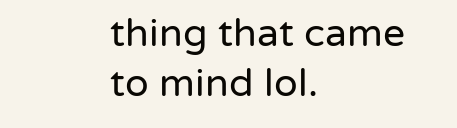thing that came to mind lol.